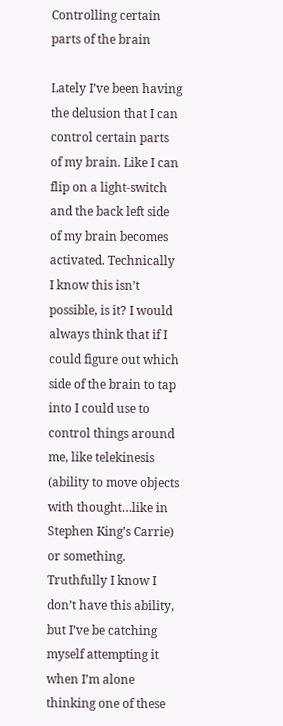Controlling certain parts of the brain

Lately I’ve been having the delusion that I can control certain parts of my brain. Like I can flip on a light-switch and the back left side of my brain becomes activated. Technically I know this isn’t possible, is it? I would always think that if I could figure out which side of the brain to tap into I could use to control things around me, like telekinesis (ability to move objects with thought…like in Stephen King’s Carrie) or something. Truthfully I know I don’t have this ability, but I’ve be catching myself attempting it when I’m alone thinking one of these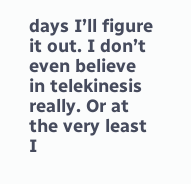days I’ll figure it out. I don’t even believe in telekinesis really. Or at the very least I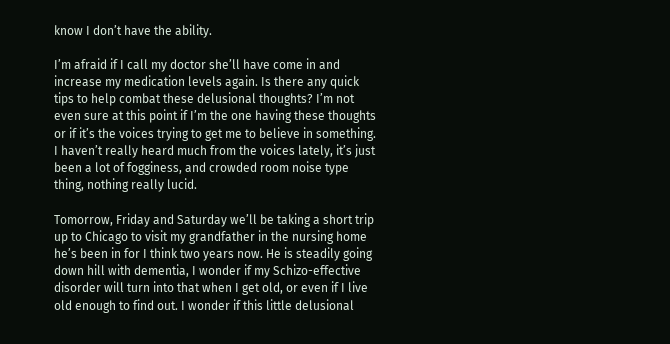know I don’t have the ability.

I’m afraid if I call my doctor she’ll have come in and increase my medication levels again. Is there any quick tips to help combat these delusional thoughts? I’m not even sure at this point if I’m the one having these thoughts or if it’s the voices trying to get me to believe in something. I haven’t really heard much from the voices lately, it’s just been a lot of fogginess, and crowded room noise type thing, nothing really lucid.

Tomorrow, Friday and Saturday we’ll be taking a short trip up to Chicago to visit my grandfather in the nursing home he’s been in for I think two years now. He is steadily going down hill with dementia, I wonder if my Schizo-effective disorder will turn into that when I get old, or even if I live old enough to find out. I wonder if this little delusional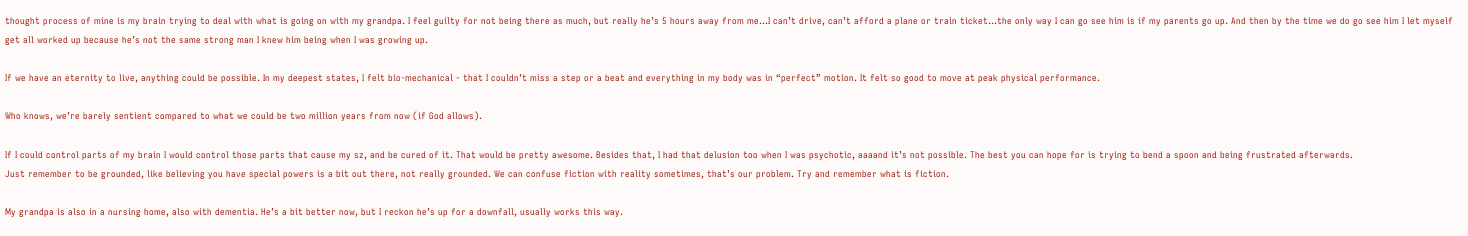thought process of mine is my brain trying to deal with what is going on with my grandpa. I feel guilty for not being there as much, but really he’s 5 hours away from me…I can’t drive, can’t afford a plane or train ticket…the only way I can go see him is if my parents go up. And then by the time we do go see him I let myself get all worked up because he’s not the same strong man I knew him being when I was growing up.

If we have an eternity to live, anything could be possible. In my deepest states, I felt bio-mechanical - that I couldn’t miss a step or a beat and everything in my body was in “perfect” motion. It felt so good to move at peak physical performance.

Who knows, we’re barely sentient compared to what we could be two million years from now (if God allows).

If I could control parts of my brain I would control those parts that cause my sz, and be cured of it. That would be pretty awesome. Besides that, I had that delusion too when I was psychotic, aaaand it’s not possible. The best you can hope for is trying to bend a spoon and being frustrated afterwards.
Just remember to be grounded, like believing you have special powers is a bit out there, not really grounded. We can confuse fiction with reality sometimes, that’s our problem. Try and remember what is fiction.

My grandpa is also in a nursing home, also with dementia. He’s a bit better now, but I reckon he’s up for a downfall, usually works this way.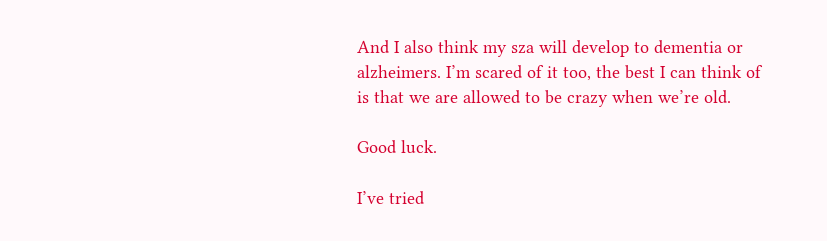And I also think my sza will develop to dementia or alzheimers. I’m scared of it too, the best I can think of is that we are allowed to be crazy when we’re old.

Good luck.

I’ve tried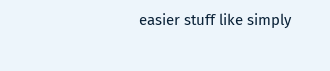easier stuff like simply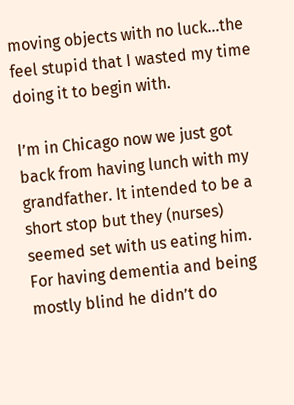moving objects with no luck…the feel stupid that I wasted my time doing it to begin with.

I’m in Chicago now we just got back from having lunch with my grandfather. It intended to be a short stop but they (nurses) seemed set with us eating him. For having dementia and being mostly blind he didn’t do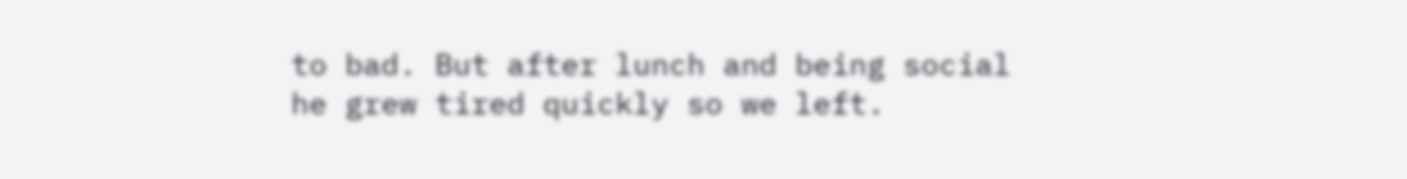to bad. But after lunch and being social he grew tired quickly so we left.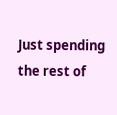Just spending the rest of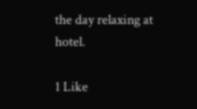the day relaxing at hotel.

1 Like